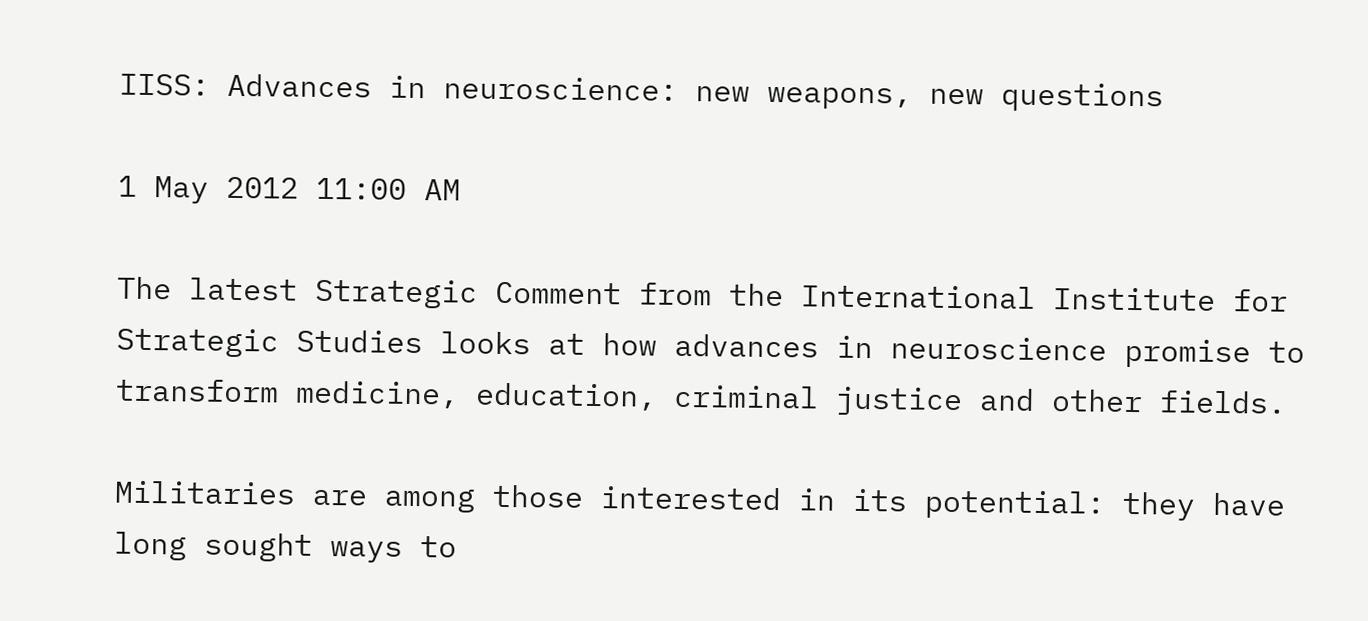IISS: Advances in neuroscience: new weapons, new questions

1 May 2012 11:00 AM

The latest Strategic Comment from the International Institute for Strategic Studies looks at how advances in neuroscience promise to transform medicine, education, criminal justice and other fields.

Militaries are among those interested in its potential: they have long sought ways to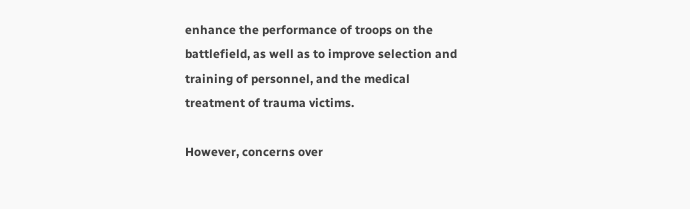enhance the performance of troops on the battlefield, as well as to improve selection and training of personnel, and the medical treatment of trauma victims.

However, concerns over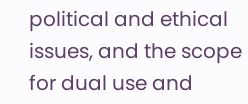political and ethical issues, and the scope for dual use and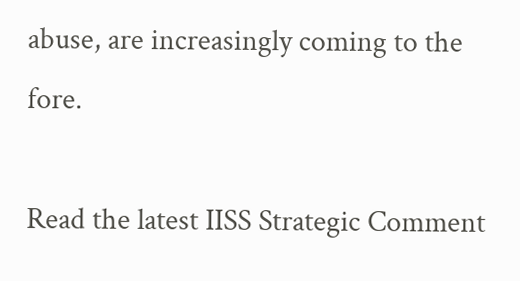abuse, are increasingly coming to the fore.

Read the latest IISS Strategic Comment